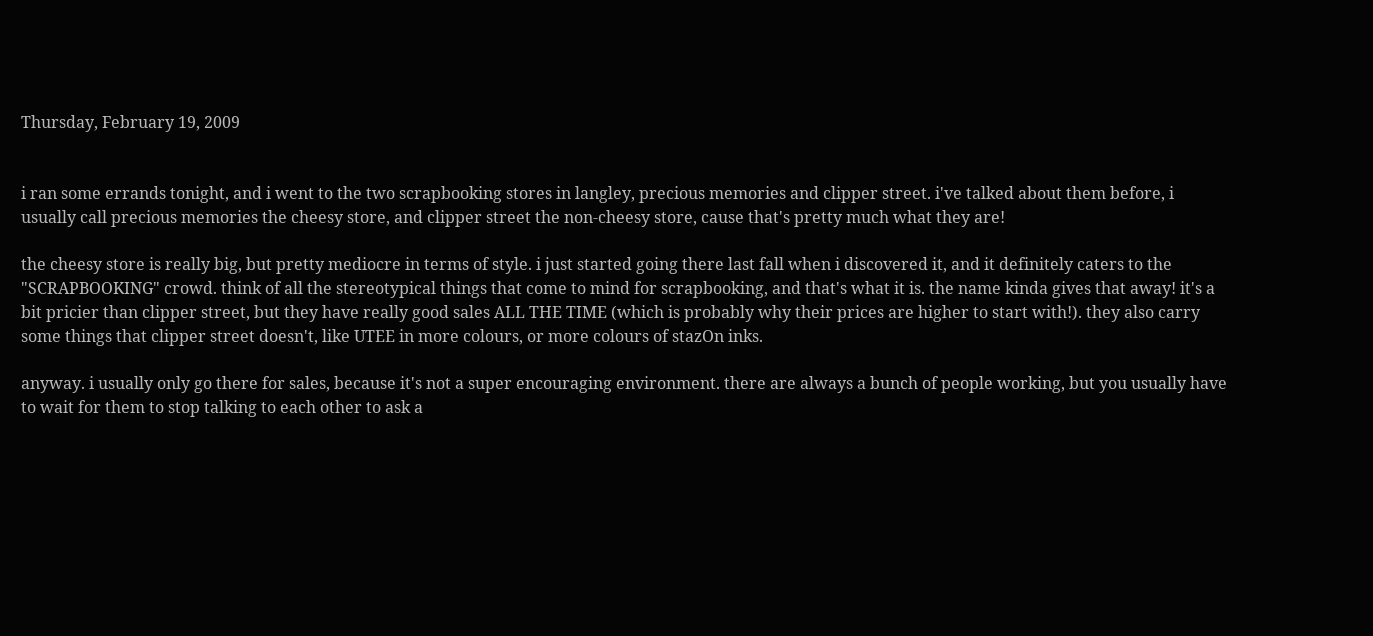Thursday, February 19, 2009


i ran some errands tonight, and i went to the two scrapbooking stores in langley, precious memories and clipper street. i've talked about them before, i usually call precious memories the cheesy store, and clipper street the non-cheesy store, cause that's pretty much what they are!

the cheesy store is really big, but pretty mediocre in terms of style. i just started going there last fall when i discovered it, and it definitely caters to the "SCRAPBOOKING" crowd. think of all the stereotypical things that come to mind for scrapbooking, and that's what it is. the name kinda gives that away! it's a bit pricier than clipper street, but they have really good sales ALL THE TIME (which is probably why their prices are higher to start with!). they also carry some things that clipper street doesn't, like UTEE in more colours, or more colours of stazOn inks.

anyway. i usually only go there for sales, because it's not a super encouraging environment. there are always a bunch of people working, but you usually have to wait for them to stop talking to each other to ask a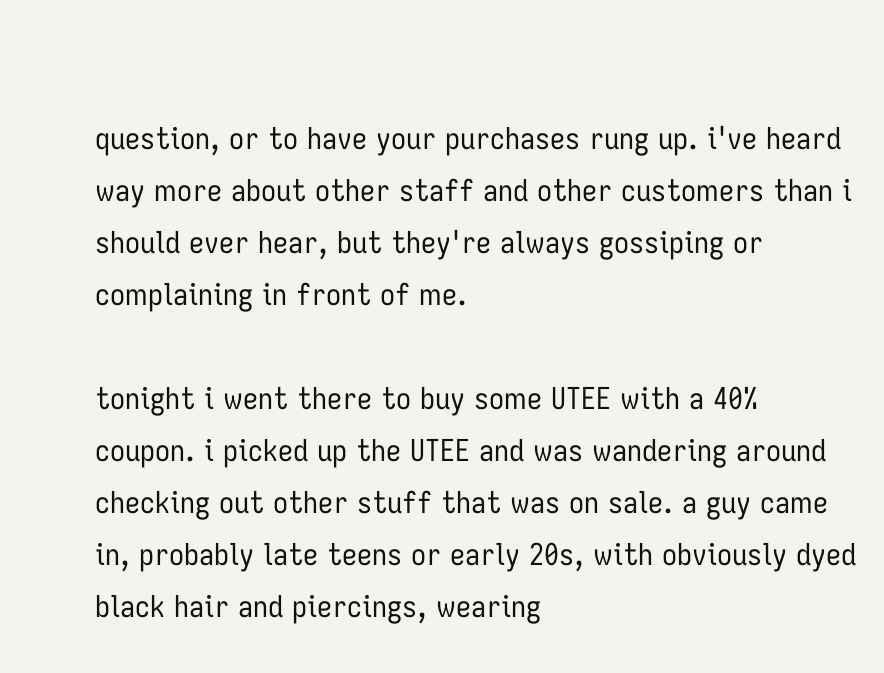question, or to have your purchases rung up. i've heard way more about other staff and other customers than i should ever hear, but they're always gossiping or complaining in front of me.

tonight i went there to buy some UTEE with a 40% coupon. i picked up the UTEE and was wandering around checking out other stuff that was on sale. a guy came in, probably late teens or early 20s, with obviously dyed black hair and piercings, wearing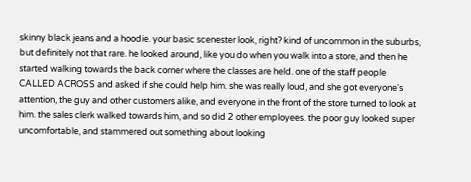skinny black jeans and a hoodie. your basic scenester look, right? kind of uncommon in the suburbs, but definitely not that rare. he looked around, like you do when you walk into a store, and then he started walking towards the back corner where the classes are held. one of the staff people CALLED ACROSS and asked if she could help him. she was really loud, and she got everyone's attention, the guy and other customers alike, and everyone in the front of the store turned to look at him. the sales clerk walked towards him, and so did 2 other employees. the poor guy looked super uncomfortable, and stammered out something about looking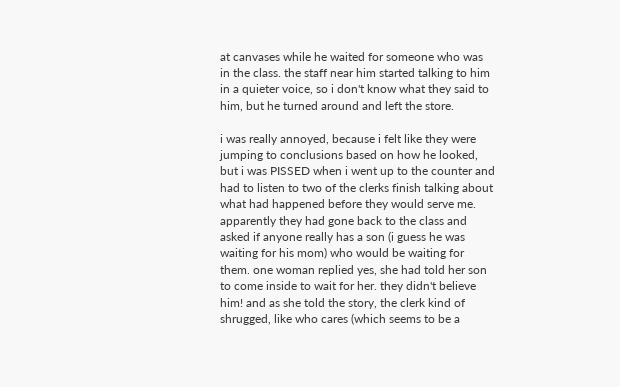at canvases while he waited for someone who was in the class. the staff near him started talking to him in a quieter voice, so i don't know what they said to him, but he turned around and left the store.

i was really annoyed, because i felt like they were jumping to conclusions based on how he looked, but i was PISSED when i went up to the counter and had to listen to two of the clerks finish talking about what had happened before they would serve me. apparently they had gone back to the class and asked if anyone really has a son (i guess he was waiting for his mom) who would be waiting for them. one woman replied yes, she had told her son to come inside to wait for her. they didn't believe him! and as she told the story, the clerk kind of shrugged, like who cares (which seems to be a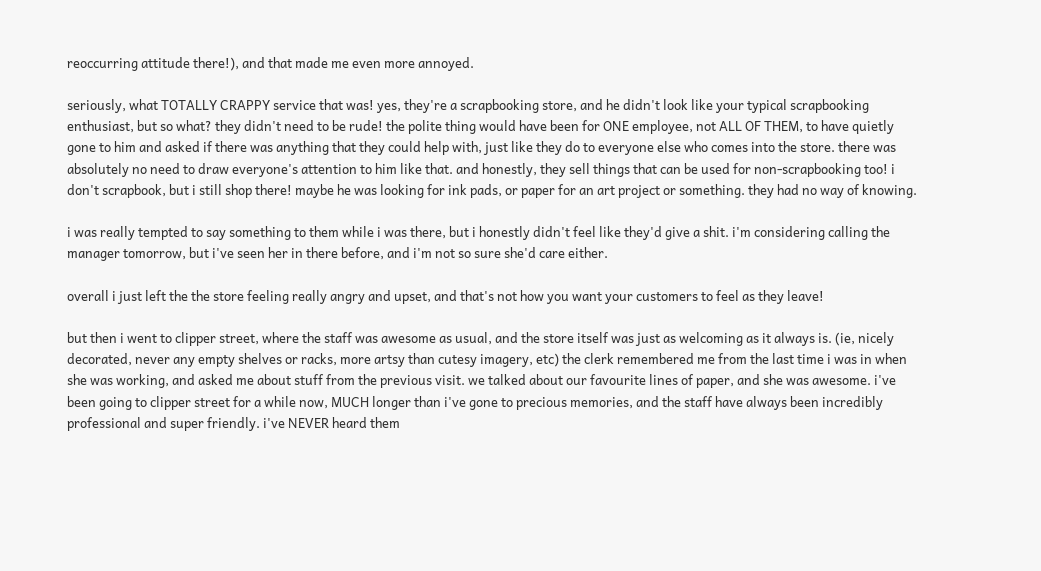reoccurring attitude there!), and that made me even more annoyed.

seriously, what TOTALLY CRAPPY service that was! yes, they're a scrapbooking store, and he didn't look like your typical scrapbooking enthusiast, but so what? they didn't need to be rude! the polite thing would have been for ONE employee, not ALL OF THEM, to have quietly gone to him and asked if there was anything that they could help with, just like they do to everyone else who comes into the store. there was absolutely no need to draw everyone's attention to him like that. and honestly, they sell things that can be used for non-scrapbooking too! i don't scrapbook, but i still shop there! maybe he was looking for ink pads, or paper for an art project or something. they had no way of knowing.

i was really tempted to say something to them while i was there, but i honestly didn't feel like they'd give a shit. i'm considering calling the manager tomorrow, but i've seen her in there before, and i'm not so sure she'd care either.

overall i just left the the store feeling really angry and upset, and that's not how you want your customers to feel as they leave!

but then i went to clipper street, where the staff was awesome as usual, and the store itself was just as welcoming as it always is. (ie, nicely decorated, never any empty shelves or racks, more artsy than cutesy imagery, etc) the clerk remembered me from the last time i was in when she was working, and asked me about stuff from the previous visit. we talked about our favourite lines of paper, and she was awesome. i've been going to clipper street for a while now, MUCH longer than i've gone to precious memories, and the staff have always been incredibly professional and super friendly. i've NEVER heard them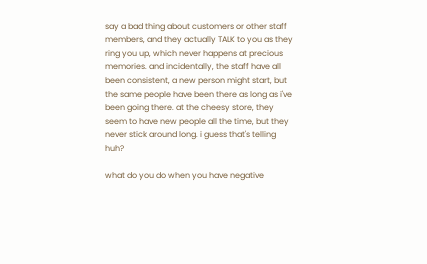say a bad thing about customers or other staff members, and they actually TALK to you as they ring you up, which never happens at precious memories. and incidentally, the staff have all been consistent, a new person might start, but the same people have been there as long as i've been going there. at the cheesy store, they seem to have new people all the time, but they never stick around long. i guess that's telling huh?

what do you do when you have negative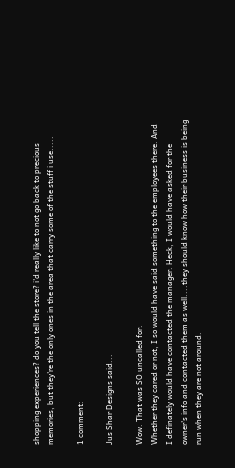shopping experiences? do you tell the store? i'd really like to not go back to precious memories, but they're the only ones in the area that carry some of the stuff i use.....

1 comment:

Jus Shar Designs said...

Wow. That was SO uncalled for.
Whether they cared or not, I so would have said something to the employees there. And I definately would have contacted the manager. Heck, I would have asked for the owner's info and contacted them as well....they should know how their business is being run when they are not around.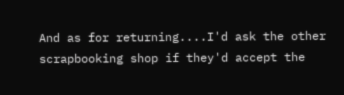And as for returning....I'd ask the other scrapbooking shop if they'd accept the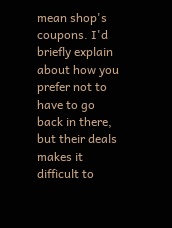mean shop's coupons. I'd briefly explain about how you prefer not to have to go back in there, but their deals makes it difficult to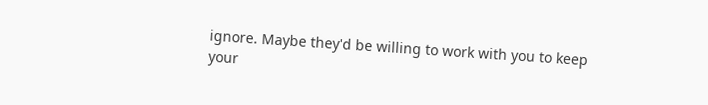ignore. Maybe they'd be willing to work with you to keep your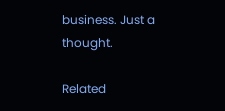business. Just a thought.

Related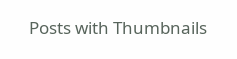Posts with Thumbnails